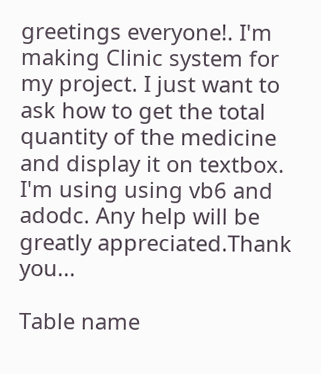greetings everyone!. I'm making Clinic system for my project. I just want to ask how to get the total quantity of the medicine and display it on textbox. I'm using using vb6 and adodc. Any help will be greatly appreciated.Thank you...

Table name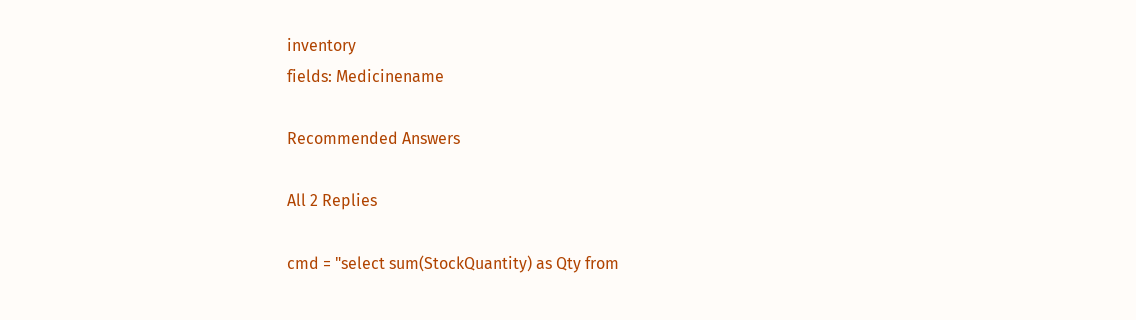inventory
fields: Medicinename

Recommended Answers

All 2 Replies

cmd = "select sum(StockQuantity) as Qty from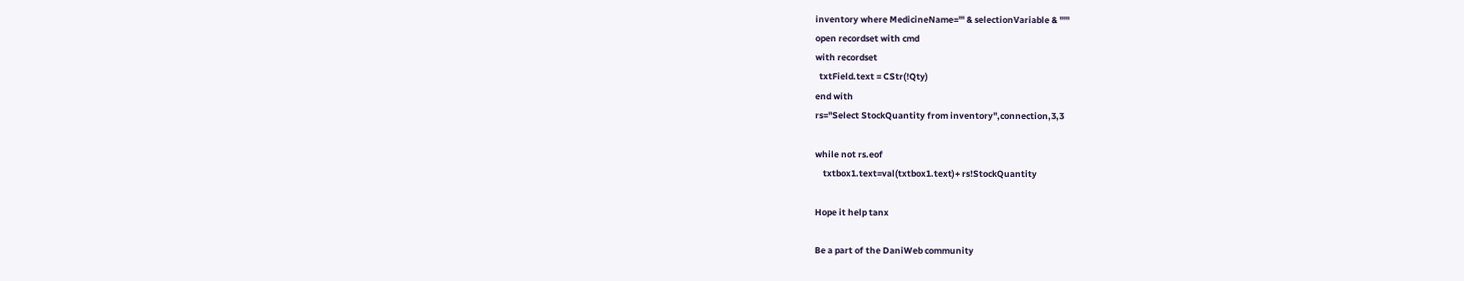inventory where MedicineName='" & selectionVariable & "'"
open recordset with cmd
with recordset
  txtField.text = CStr(!Qty)
end with
rs="Select StockQuantity from inventory",connection,3,3

while not rs.eof
    txtbox1.text=val(txtbox1.text)+ rs!StockQuantity

Hope it help tanx

Be a part of the DaniWeb community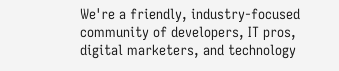We're a friendly, industry-focused community of developers, IT pros, digital marketers, and technology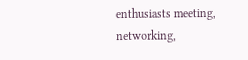enthusiasts meeting, networking,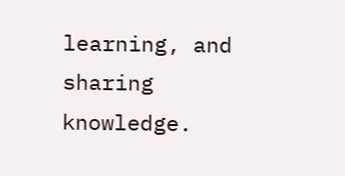learning, and sharing knowledge.